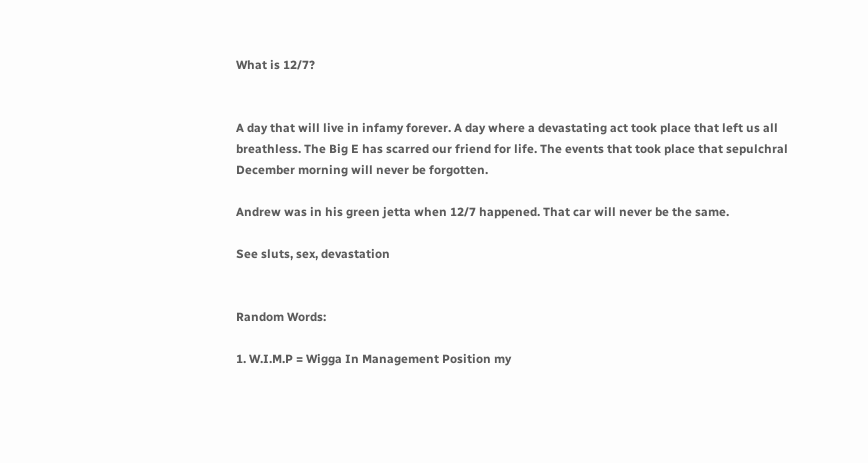What is 12/7?


A day that will live in infamy forever. A day where a devastating act took place that left us all breathless. The Big E has scarred our friend for life. The events that took place that sepulchral December morning will never be forgotten.

Andrew was in his green jetta when 12/7 happened. That car will never be the same.

See sluts, sex, devastation


Random Words:

1. W.I.M.P = Wigga In Management Position my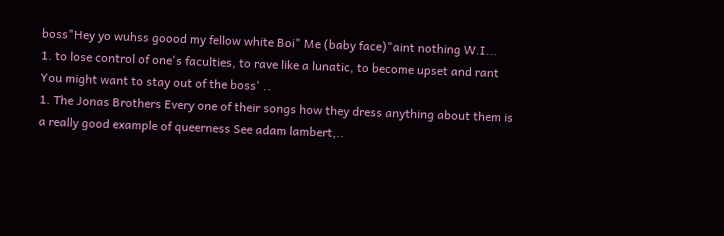boss"Hey yo wuhss goood my fellow white Boi" Me (baby face)"aint nothing W.I...
1. to lose control of one's faculties, to rave like a lunatic, to become upset and rant You might want to stay out of the boss' ..
1. The Jonas Brothers Every one of their songs how they dress anything about them is a really good example of queerness See adam lambert,..